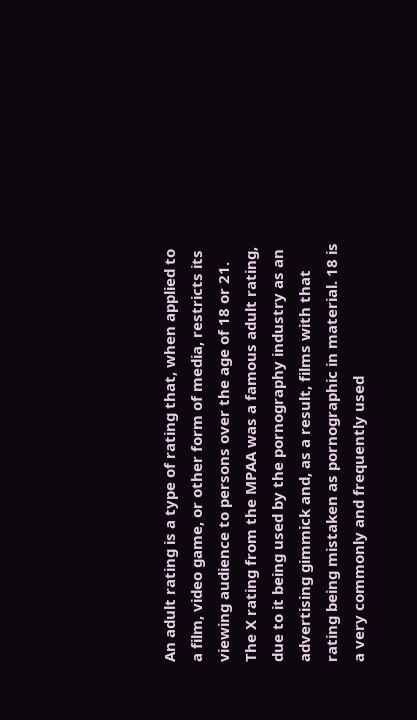An adult rating is a type of rating that, when applied to a film, video game, or other form of media, restricts its viewing audience to persons over the age of 18 or 21. The X rating from the MPAA was a famous adult rating, due to it being used by the pornography industry as an advertising gimmick and, as a result, films with that rating being mistaken as pornographic in material. 18 is a very commonly and frequently used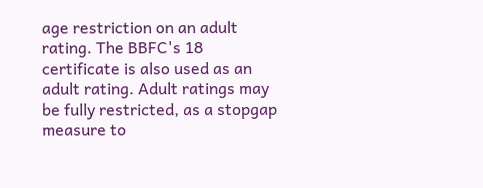age restriction on an adult rating. The BBFC's 18 certificate is also used as an adult rating. Adult ratings may be fully restricted, as a stopgap measure to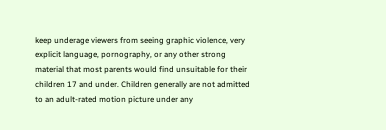keep underage viewers from seeing graphic violence, very explicit language, pornography, or any other strong material that most parents would find unsuitable for their children 17 and under. Children generally are not admitted to an adult-rated motion picture under any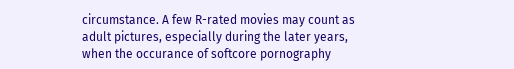circumstance. A few R-rated movies may count as adult pictures, especially during the later years, when the occurance of softcore pornography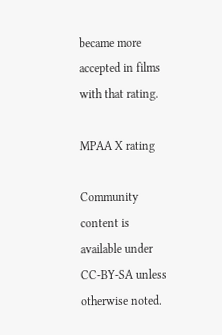became more accepted in films with that rating.

MPAA X rating

Community content is available under CC-BY-SA unless otherwise noted.